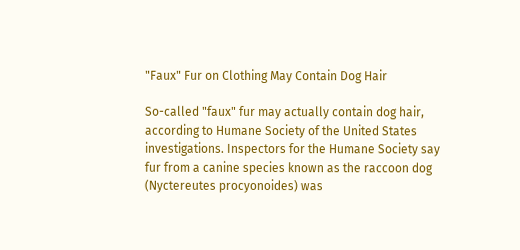"Faux" Fur on Clothing May Contain Dog Hair

So-called "faux" fur may actually contain dog hair, according to Humane Society of the United States investigations. Inspectors for the Humane Society say fur from a canine species known as the raccoon dog (Nyctereutes procyonoides) was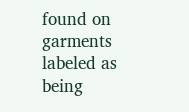found on garments labeled as being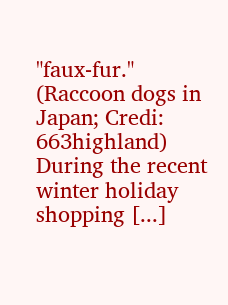"faux-fur." (Raccoon dogs in Japan; Credi: 663highland) During the recent winter holiday shopping [...]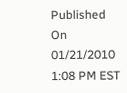Published On 01/21/2010
1:08 PM EST